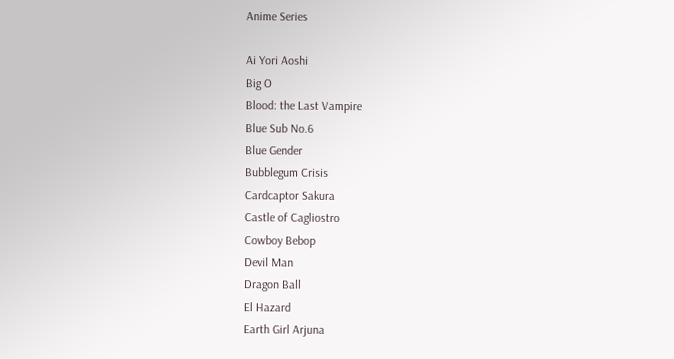Anime Series

Ai Yori Aoshi
Big O
Blood: the Last Vampire
Blue Sub No.6
Blue Gender
Bubblegum Crisis
Cardcaptor Sakura
Castle of Cagliostro
Cowboy Bebop
Devil Man
Dragon Ball
El Hazard
Earth Girl Arjuna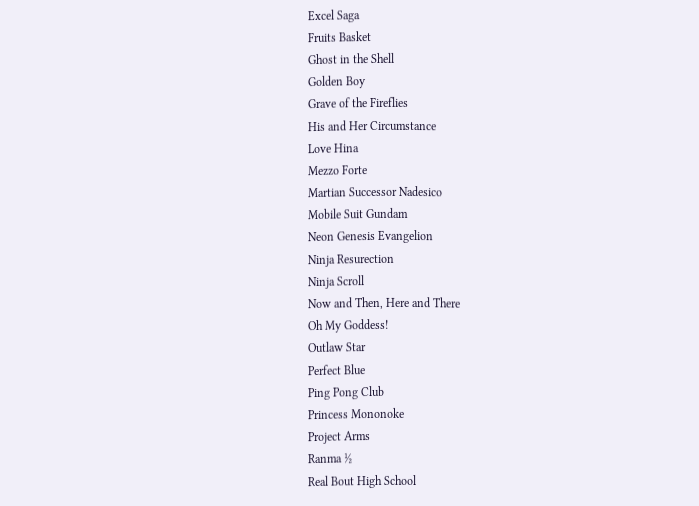Excel Saga
Fruits Basket
Ghost in the Shell
Golden Boy
Grave of the Fireflies
His and Her Circumstance
Love Hina
Mezzo Forte
Martian Successor Nadesico
Mobile Suit Gundam
Neon Genesis Evangelion
Ninja Resurection
Ninja Scroll
Now and Then, Here and There
Oh My Goddess!
Outlaw Star
Perfect Blue
Ping Pong Club
Princess Mononoke
Project Arms
Ranma ½
Real Bout High School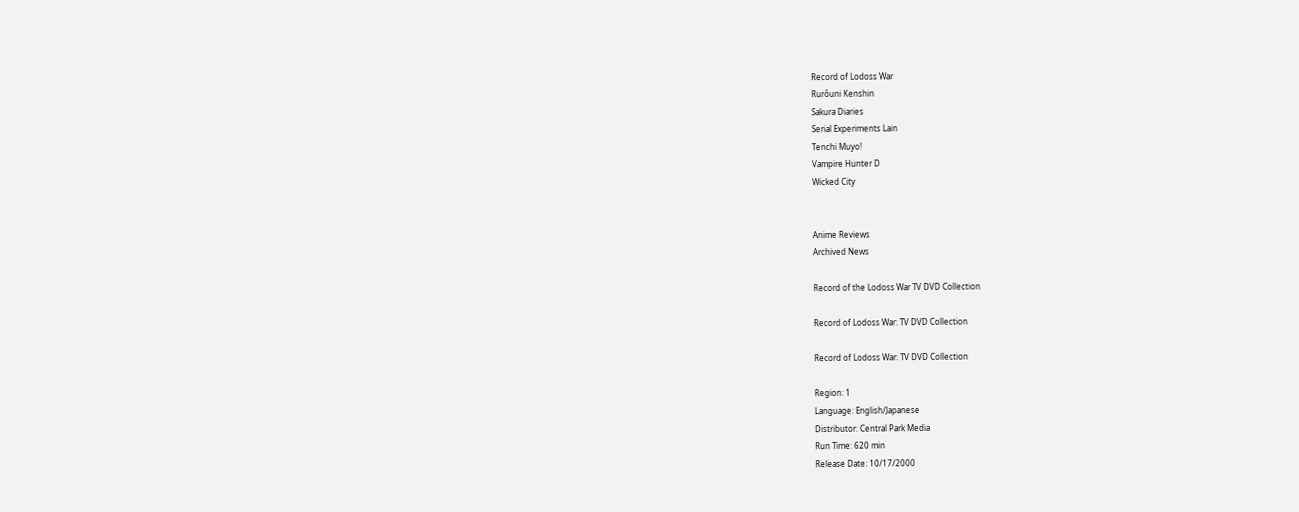Record of Lodoss War
Rurôuni Kenshin
Sakura Diaries
Serial Experiments Lain
Tenchi Muyo!
Vampire Hunter D
Wicked City


Anime Reviews
Archived News

Record of the Lodoss War TV DVD Collection

Record of Lodoss War: TV DVD Collection

Record of Lodoss War: TV DVD Collection

Region: 1
Language: English/Japanese
Distributor: Central Park Media
Run Time: 620 min
Release Date: 10/17/2000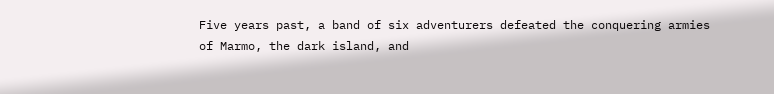Five years past, a band of six adventurers defeated the conquering armies of Marmo, the dark island, and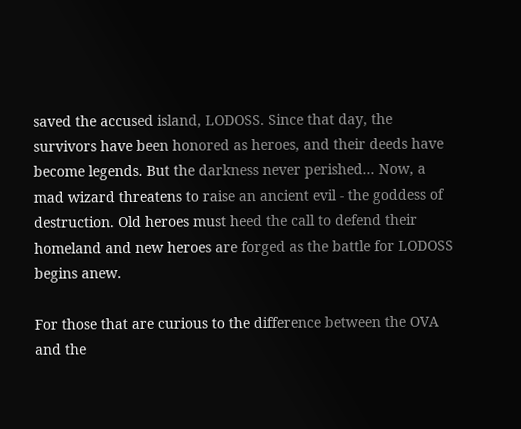saved the accused island, LODOSS. Since that day, the survivors have been honored as heroes, and their deeds have become legends. But the darkness never perished... Now, a mad wizard threatens to raise an ancient evil - the goddess of destruction. Old heroes must heed the call to defend their homeland and new heroes are forged as the battle for LODOSS begins anew.

For those that are curious to the difference between the OVA and the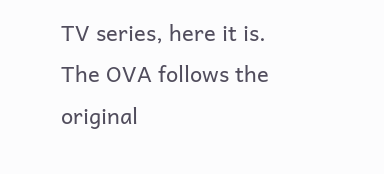TV series, here it is. The OVA follows the original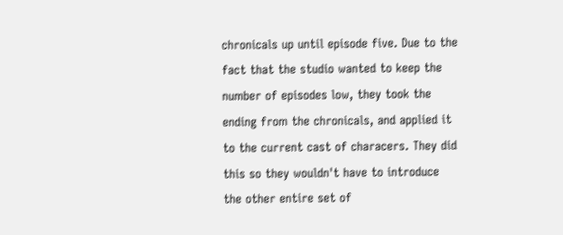chronicals up until episode five. Due to the fact that the studio wanted to keep the number of episodes low, they took the ending from the chronicals, and applied it to the current cast of characers. They did this so they wouldn't have to introduce the other entire set of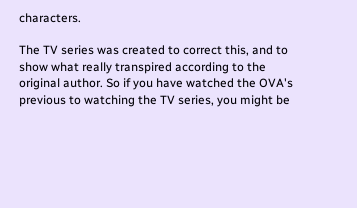characters.

The TV series was created to correct this, and to show what really transpired according to the original author. So if you have watched the OVA's previous to watching the TV series, you might be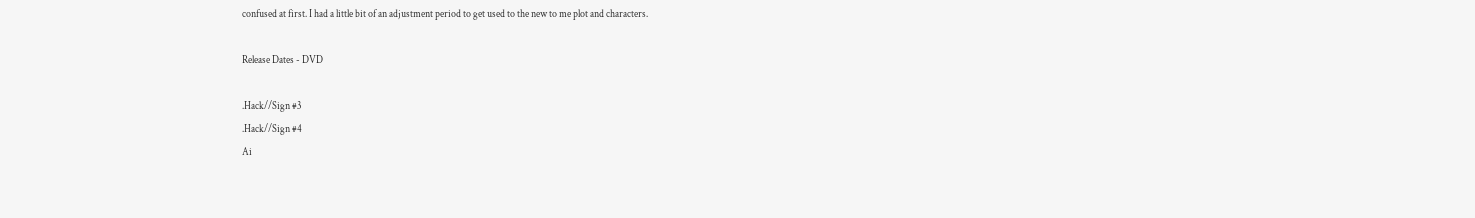confused at first. I had a little bit of an adjustment period to get used to the new to me plot and characters.

Release Dates - DVD

.Hack//Sign #3
.Hack//Sign #4
Ai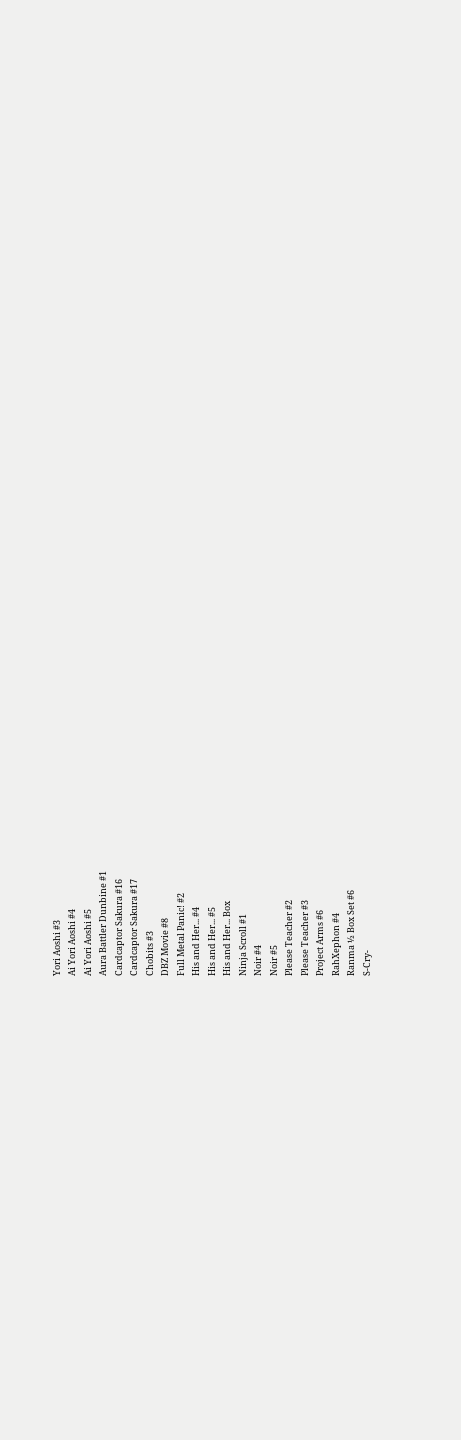Yori Aoshi #3
Ai Yori Aoshi #4
Ai Yori Aoshi #5
Aura Battler Dunbine #1
Cardcaptor Sakura #16
Cardcaptor Sakura #17
Chobits #3
DBZ Movie #8
Full Metal Panic! #2
His and Her... #4
His and Her... #5
His and Her... Box
Ninja Scroll #1
Noir #4
Noir #5
Please Teacher #2
Please Teacher #3
Project Arms #6
RahXephon #4
Ranma ½ Box Set #6
S-Cry-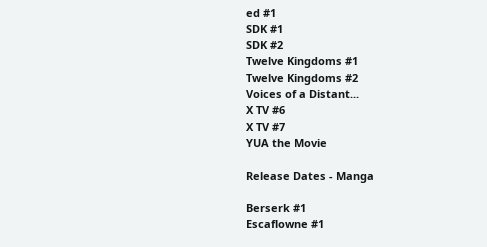ed #1
SDK #1
SDK #2
Twelve Kingdoms #1
Twelve Kingdoms #2
Voices of a Distant...
X TV #6
X TV #7
YUA the Movie

Release Dates - Manga

Berserk #1
Escaflowne #1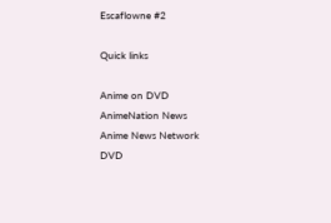Escaflowne #2

Quick links

Anime on DVD
AnimeNation News
Anime News Network
DVD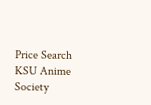Price Search
KSU Anime Society